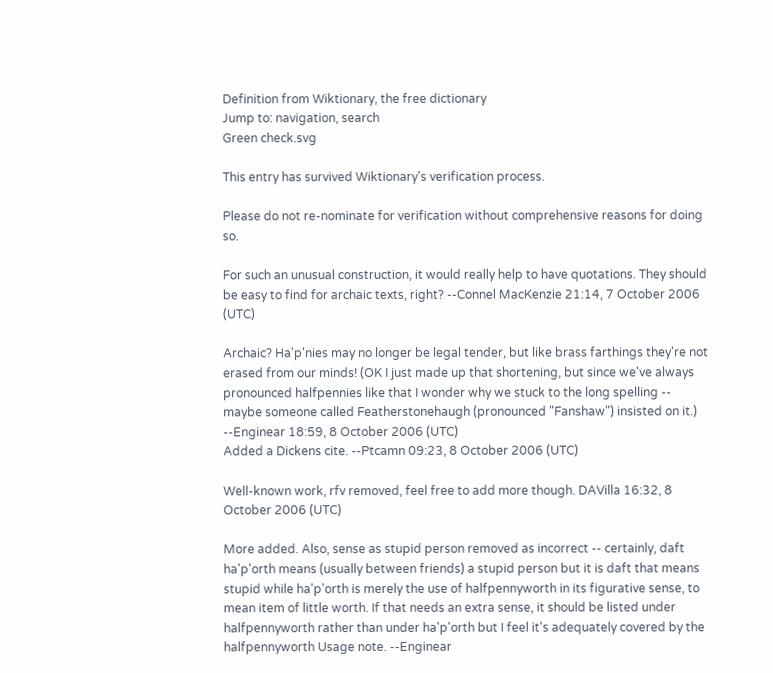Definition from Wiktionary, the free dictionary
Jump to: navigation, search
Green check.svg

This entry has survived Wiktionary's verification process.

Please do not re-nominate for verification without comprehensive reasons for doing so.

For such an unusual construction, it would really help to have quotations. They should be easy to find for archaic texts, right? --Connel MacKenzie 21:14, 7 October 2006 (UTC)

Archaic? Ha'p'nies may no longer be legal tender, but like brass farthings they're not erased from our minds! (OK I just made up that shortening, but since we've always pronounced halfpennies like that I wonder why we stuck to the long spelling -- maybe someone called Featherstonehaugh (pronounced "Fanshaw") insisted on it.) --Enginear 18:59, 8 October 2006 (UTC)
Added a Dickens cite. --Ptcamn 09:23, 8 October 2006 (UTC)

Well-known work, rfv removed, feel free to add more though. DAVilla 16:32, 8 October 2006 (UTC)

More added. Also, sense as stupid person removed as incorrect -- certainly, daft ha'p'orth means (usually between friends) a stupid person but it is daft that means stupid while ha'p'orth is merely the use of halfpennyworth in its figurative sense, to mean item of little worth. If that needs an extra sense, it should be listed under halfpennyworth rather than under ha'p'orth but I feel it's adequately covered by the halfpennyworth Usage note. --Enginear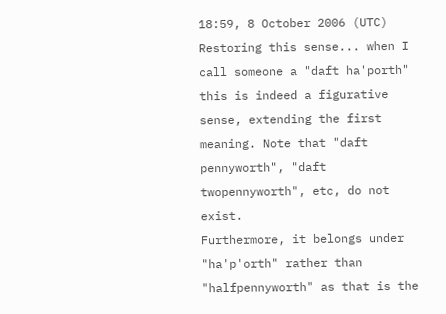18:59, 8 October 2006 (UTC)
Restoring this sense... when I call someone a "daft ha'porth" this is indeed a figurative sense, extending the first meaning. Note that "daft pennyworth", "daft twopennyworth", etc, do not exist.
Furthermore, it belongs under "ha'p'orth" rather than "halfpennyworth" as that is the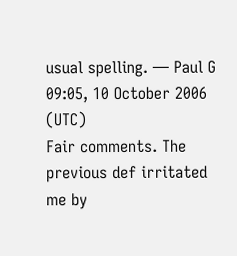usual spelling. — Paul G 09:05, 10 October 2006 (UTC)
Fair comments. The previous def irritated me by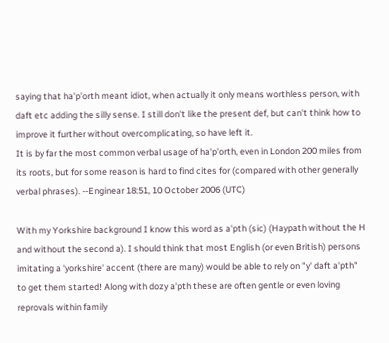saying that ha'p'orth meant idiot, when actually it only means worthless person, with daft etc adding the silly sense. I still don't like the present def, but can't think how to improve it further without overcomplicating, so have left it.
It is by far the most common verbal usage of ha'p'orth, even in London 200 miles from its roots, but for some reason is hard to find cites for (compared with other generally verbal phrases). --Enginear 18:51, 10 October 2006 (UTC)

With my Yorkshire background I know this word as a'pth (sic) (Haypath without the H and without the second a). I should think that most English (or even British) persons imitating a 'yorkshire' accent (there are many) would be able to rely on "y' daft a'pth" to get them started! Along with dozy a'pth these are often gentle or even loving reprovals within family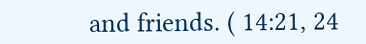and friends. ( 14:21, 24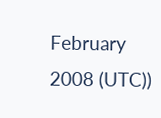February 2008 (UTC))